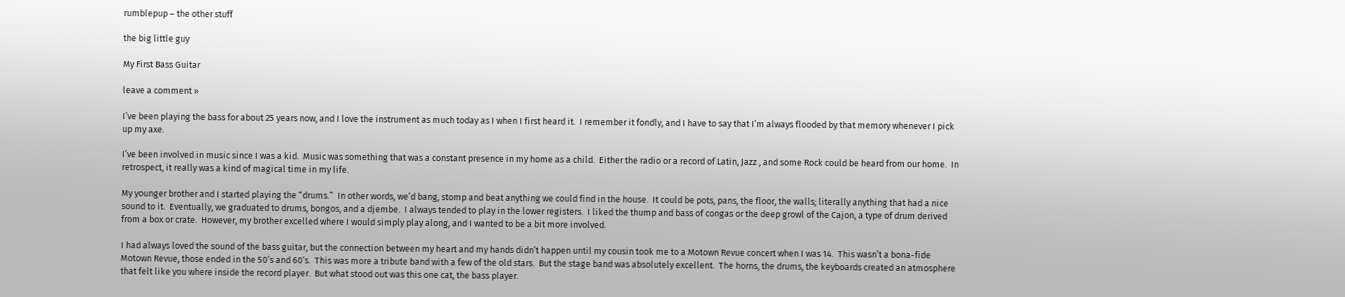rumblepup – the other stuff

the big little guy

My First Bass Guitar

leave a comment »

I’ve been playing the bass for about 25 years now, and I love the instrument as much today as I when I first heard it.  I remember it fondly, and I have to say that I’m always flooded by that memory whenever I pick up my axe.

I’ve been involved in music since I was a kid.  Music was something that was a constant presence in my home as a child.  Either the radio or a record of Latin, Jazz , and some Rock could be heard from our home.  In retrospect, it really was a kind of magical time in my life.

My younger brother and I started playing the “drums.”  In other words, we’d bang, stomp and beat anything we could find in the house.  It could be pots, pans, the floor, the walls; literally anything that had a nice sound to it.  Eventually, we graduated to drums, bongos, and a djembe.  I always tended to play in the lower registers.  I liked the thump and bass of congas or the deep growl of the Cajon, a type of drum derived from a box or crate.  However, my brother excelled where I would simply play along, and I wanted to be a bit more involved.

I had always loved the sound of the bass guitar, but the connection between my heart and my hands didn’t happen until my cousin took me to a Motown Revue concert when I was 14.  This wasn’t a bona-fide Motown Revue, those ended in the 50’s and 60’s.  This was more a tribute band with a few of the old stars.  But the stage band was absolutely excellent.  The horns, the drums, the keyboards created an atmosphere that felt like you where inside the record player.  But what stood out was this one cat, the bass player.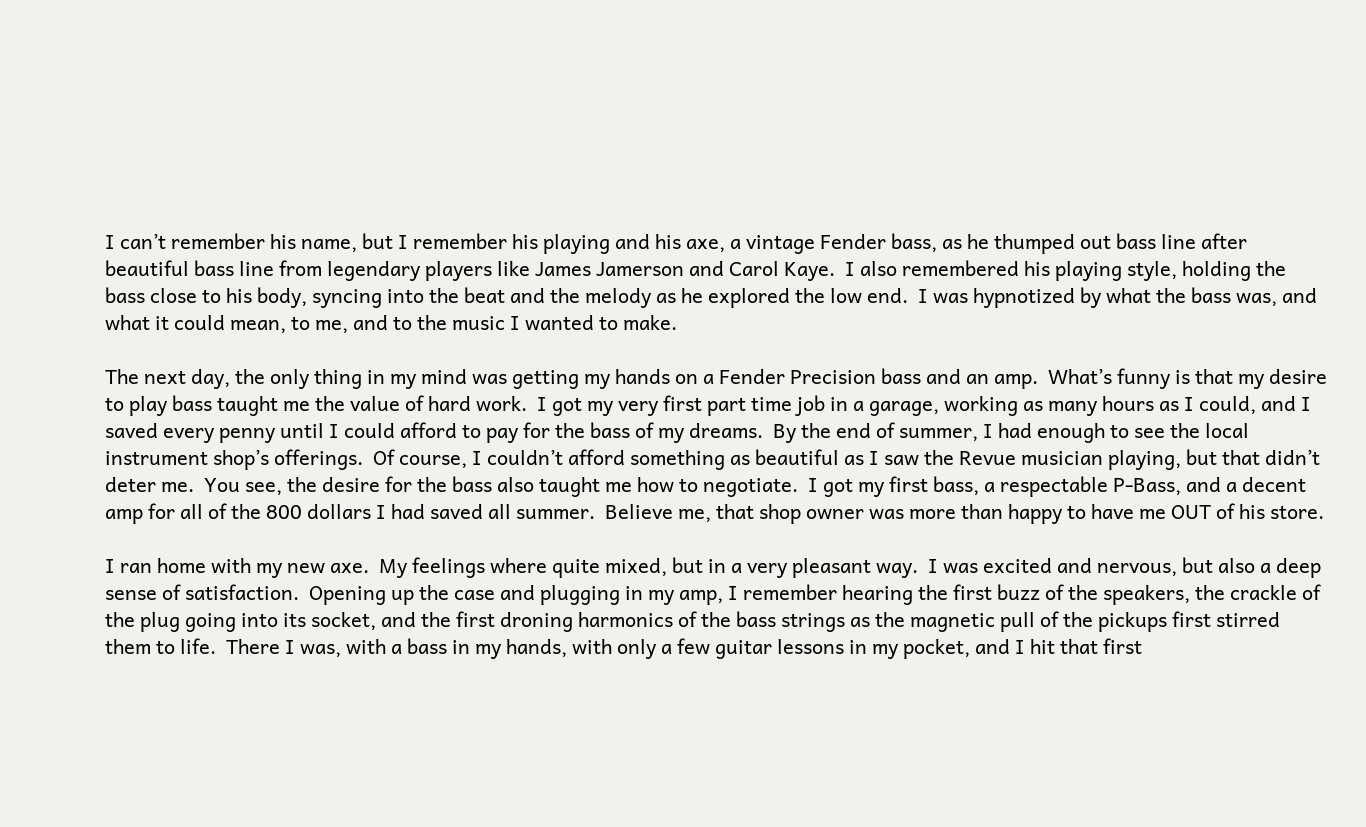I can’t remember his name, but I remember his playing and his axe, a vintage Fender bass, as he thumped out bass line after beautiful bass line from legendary players like James Jamerson and Carol Kaye.  I also remembered his playing style, holding the bass close to his body, syncing into the beat and the melody as he explored the low end.  I was hypnotized by what the bass was, and what it could mean, to me, and to the music I wanted to make.

The next day, the only thing in my mind was getting my hands on a Fender Precision bass and an amp.  What’s funny is that my desire to play bass taught me the value of hard work.  I got my very first part time job in a garage, working as many hours as I could, and I saved every penny until I could afford to pay for the bass of my dreams.  By the end of summer, I had enough to see the local instrument shop’s offerings.  Of course, I couldn’t afford something as beautiful as I saw the Revue musician playing, but that didn’t deter me.  You see, the desire for the bass also taught me how to negotiate.  I got my first bass, a respectable P-Bass, and a decent amp for all of the 800 dollars I had saved all summer.  Believe me, that shop owner was more than happy to have me OUT of his store.

I ran home with my new axe.  My feelings where quite mixed, but in a very pleasant way.  I was excited and nervous, but also a deep sense of satisfaction.  Opening up the case and plugging in my amp, I remember hearing the first buzz of the speakers, the crackle of the plug going into its socket, and the first droning harmonics of the bass strings as the magnetic pull of the pickups first stirred them to life.  There I was, with a bass in my hands, with only a few guitar lessons in my pocket, and I hit that first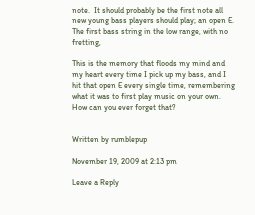note.  It should probably be the first note all new young bass players should play; an open E.  The first bass string in the low range, with no fretting,

This is the memory that floods my mind and my heart every time I pick up my bass, and I hit that open E every single time, remembering what it was to first play music on your own.   How can you ever forget that?


Written by rumblepup

November 19, 2009 at 2:13 pm

Leave a Reply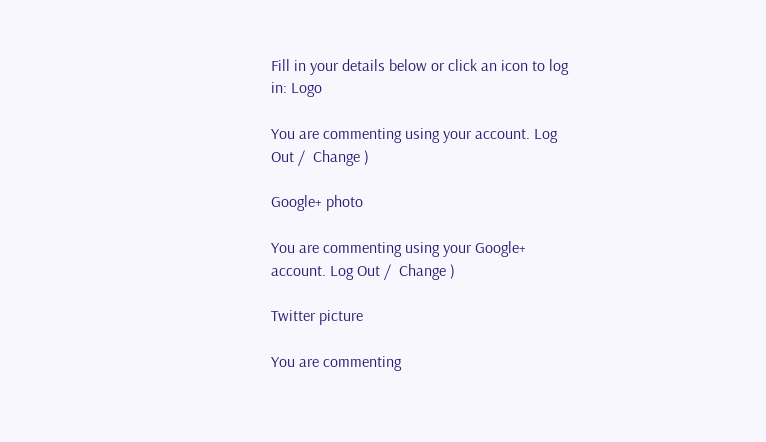Fill in your details below or click an icon to log in: Logo

You are commenting using your account. Log Out /  Change )

Google+ photo

You are commenting using your Google+ account. Log Out /  Change )

Twitter picture

You are commenting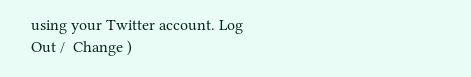using your Twitter account. Log Out /  Change )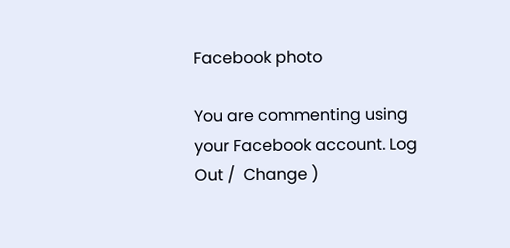Facebook photo

You are commenting using your Facebook account. Log Out /  Change )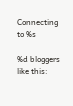Connecting to %s

%d bloggers like this: